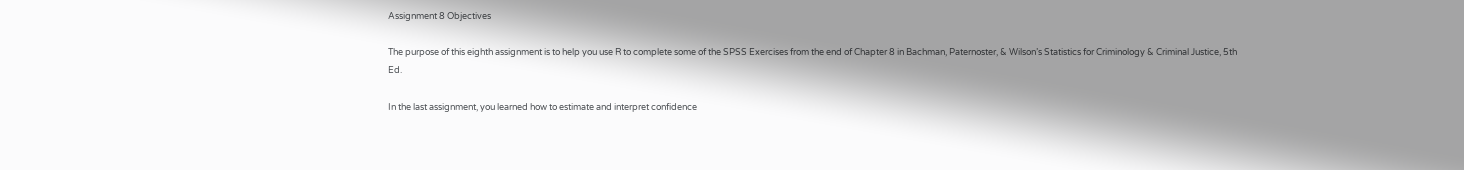Assignment 8 Objectives

The purpose of this eighth assignment is to help you use R to complete some of the SPSS Exercises from the end of Chapter 8 in Bachman, Paternoster, & Wilson’s Statistics for Criminology & Criminal Justice, 5th Ed.

In the last assignment, you learned how to estimate and interpret confidence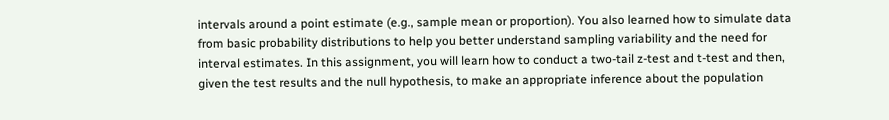intervals around a point estimate (e.g., sample mean or proportion). You also learned how to simulate data from basic probability distributions to help you better understand sampling variability and the need for interval estimates. In this assignment, you will learn how to conduct a two-tail z-test and t-test and then, given the test results and the null hypothesis, to make an appropriate inference about the population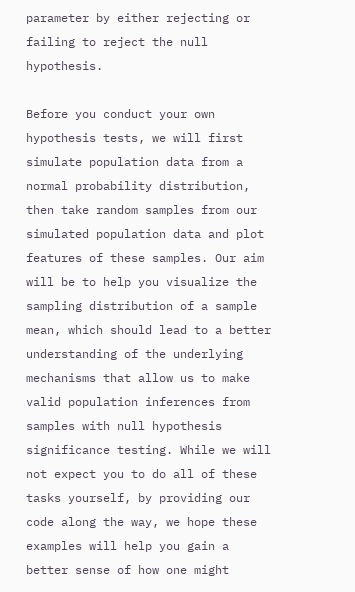parameter by either rejecting or failing to reject the null hypothesis.

Before you conduct your own hypothesis tests, we will first simulate population data from a normal probability distribution, then take random samples from our simulated population data and plot features of these samples. Our aim will be to help you visualize the sampling distribution of a sample mean, which should lead to a better understanding of the underlying mechanisms that allow us to make valid population inferences from samples with null hypothesis significance testing. While we will not expect you to do all of these tasks yourself, by providing our code along the way, we hope these examples will help you gain a better sense of how one might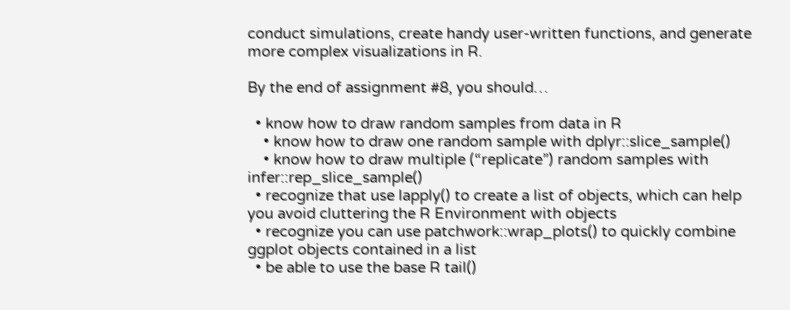conduct simulations, create handy user-written functions, and generate more complex visualizations in R.

By the end of assignment #8, you should…

  • know how to draw random samples from data in R
    • know how to draw one random sample with dplyr::slice_sample()
    • know how to draw multiple (“replicate”) random samples with infer::rep_slice_sample()
  • recognize that use lapply() to create a list of objects, which can help you avoid cluttering the R Environment with objects
  • recognize you can use patchwork::wrap_plots() to quickly combine ggplot objects contained in a list
  • be able to use the base R tail()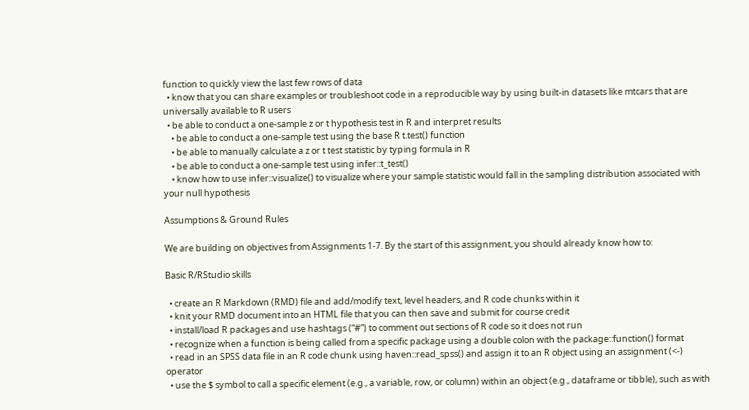function to quickly view the last few rows of data
  • know that you can share examples or troubleshoot code in a reproducible way by using built-in datasets like mtcars that are universally available to R users
  • be able to conduct a one-sample z or t hypothesis test in R and interpret results
    • be able to conduct a one-sample test using the base R t.test() function
    • be able to manually calculate a z or t test statistic by typing formula in R
    • be able to conduct a one-sample test using infer::t_test()
    • know how to use infer::visualize() to visualize where your sample statistic would fall in the sampling distribution associated with your null hypothesis

Assumptions & Ground Rules

We are building on objectives from Assignments 1-7. By the start of this assignment, you should already know how to:

Basic R/RStudio skills

  • create an R Markdown (RMD) file and add/modify text, level headers, and R code chunks within it
  • knit your RMD document into an HTML file that you can then save and submit for course credit
  • install/load R packages and use hashtags (“#”) to comment out sections of R code so it does not run
  • recognize when a function is being called from a specific package using a double colon with the package::function() format
  • read in an SPSS data file in an R code chunk using haven::read_spss() and assign it to an R object using an assignment (<-) operator
  • use the $ symbol to call a specific element (e.g., a variable, row, or column) within an object (e.g., dataframe or tibble), such as with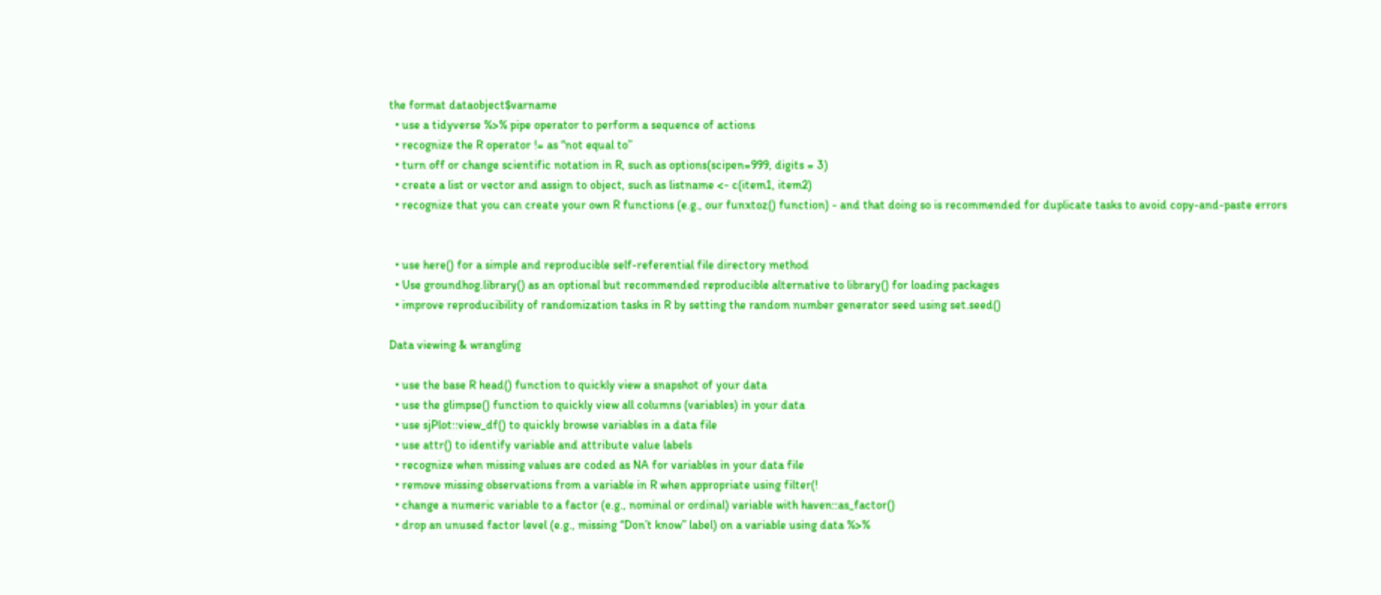the format dataobject$varname
  • use a tidyverse %>% pipe operator to perform a sequence of actions
  • recognize the R operator != as “not equal to”
  • turn off or change scientific notation in R, such as options(scipen=999, digits = 3)
  • create a list or vector and assign to object, such as listname <- c(item1, item2)
  • recognize that you can create your own R functions (e.g., our funxtoz() function) - and that doing so is recommended for duplicate tasks to avoid copy-and-paste errors


  • use here() for a simple and reproducible self-referential file directory method
  • Use groundhog.library() as an optional but recommended reproducible alternative to library() for loading packages
  • improve reproducibility of randomization tasks in R by setting the random number generator seed using set.seed()

Data viewing & wrangling

  • use the base R head() function to quickly view a snapshot of your data
  • use the glimpse() function to quickly view all columns (variables) in your data
  • use sjPlot::view_df() to quickly browse variables in a data file
  • use attr() to identify variable and attribute value labels
  • recognize when missing values are coded as NA for variables in your data file
  • remove missing observations from a variable in R when appropriate using filter(!
  • change a numeric variable to a factor (e.g., nominal or ordinal) variable with haven::as_factor()
  • drop an unused factor level (e.g., missing “Don’t know” label) on a variable using data %>%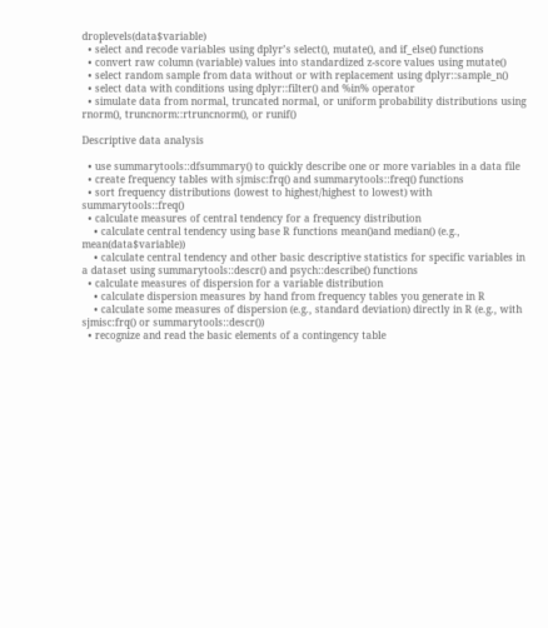droplevels(data$variable)
  • select and recode variables using dplyr’s select(), mutate(), and if_else() functions
  • convert raw column (variable) values into standardized z-score values using mutate()
  • select random sample from data without or with replacement using dplyr::sample_n()
  • select data with conditions using dplyr::filter() and %in% operator
  • simulate data from normal, truncated normal, or uniform probability distributions using rnorm(), truncnorm::rtruncnorm(), or runif()

Descriptive data analysis

  • use summarytools::dfsummary() to quickly describe one or more variables in a data file
  • create frequency tables with sjmisc:frq() and summarytools::freq() functions
  • sort frequency distributions (lowest to highest/highest to lowest) with summarytools::freq()
  • calculate measures of central tendency for a frequency distribution
    • calculate central tendency using base R functions mean()and median() (e.g., mean(data$variable))
    • calculate central tendency and other basic descriptive statistics for specific variables in a dataset using summarytools::descr() and psych::describe() functions
  • calculate measures of dispersion for a variable distribution
    • calculate dispersion measures by hand from frequency tables you generate in R
    • calculate some measures of dispersion (e.g., standard deviation) directly in R (e.g., with sjmisc:frq() or summarytools::descr())
  • recognize and read the basic elements of a contingency table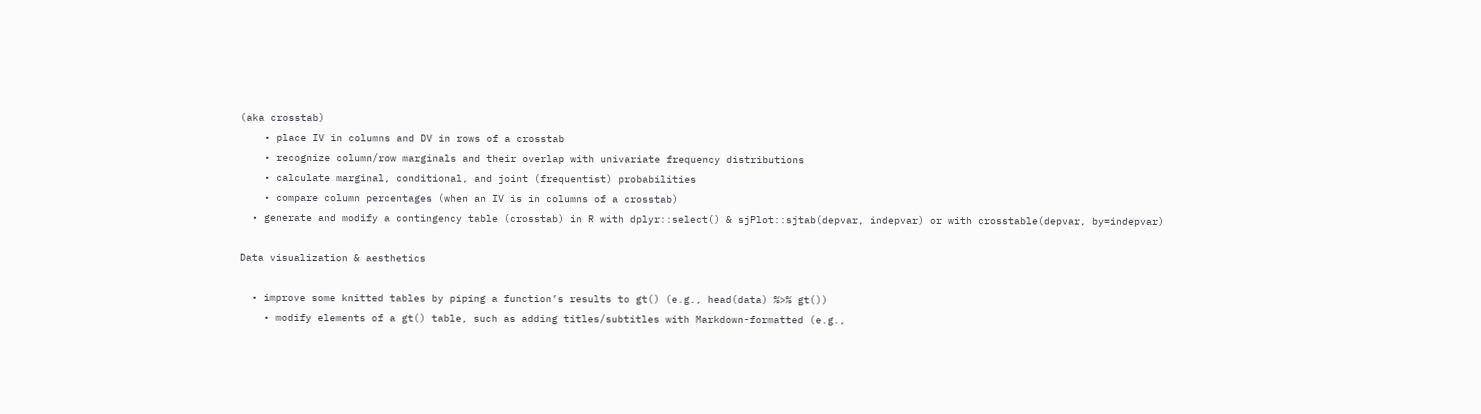(aka crosstab)
    • place IV in columns and DV in rows of a crosstab
    • recognize column/row marginals and their overlap with univariate frequency distributions
    • calculate marginal, conditional, and joint (frequentist) probabilities
    • compare column percentages (when an IV is in columns of a crosstab)
  • generate and modify a contingency table (crosstab) in R with dplyr::select() & sjPlot::sjtab(depvar, indepvar) or with crosstable(depvar, by=indepvar)

Data visualization & aesthetics

  • improve some knitted tables by piping a function’s results to gt() (e.g., head(data) %>% gt())
    • modify elements of a gt() table, such as adding titles/subtitles with Markdown-formatted (e.g.,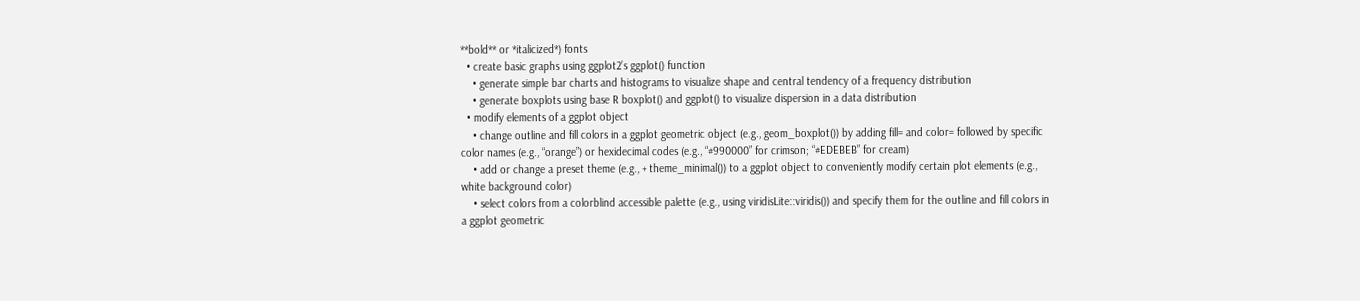**bold** or *italicized*) fonts
  • create basic graphs using ggplot2’s ggplot() function
    • generate simple bar charts and histograms to visualize shape and central tendency of a frequency distribution
    • generate boxplots using base R boxplot() and ggplot() to visualize dispersion in a data distribution
  • modify elements of a ggplot object
    • change outline and fill colors in a ggplot geometric object (e.g., geom_boxplot()) by adding fill= and color= followed by specific color names (e.g., “orange”) or hexidecimal codes (e.g., “#990000” for crimson; “#EDEBEB” for cream)
    • add or change a preset theme (e.g., + theme_minimal()) to a ggplot object to conveniently modify certain plot elements (e.g., white background color)
    • select colors from a colorblind accessible palette (e.g., using viridisLite::viridis()) and specify them for the outline and fill colors in a ggplot geometric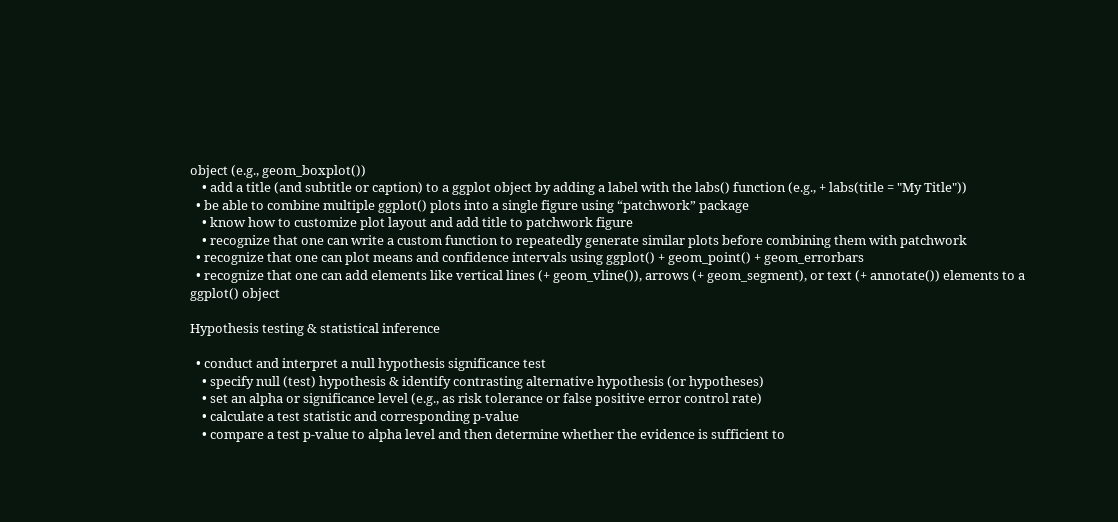object (e.g., geom_boxplot())
    • add a title (and subtitle or caption) to a ggplot object by adding a label with the labs() function (e.g., + labs(title = "My Title"))
  • be able to combine multiple ggplot() plots into a single figure using “patchwork” package
    • know how to customize plot layout and add title to patchwork figure
    • recognize that one can write a custom function to repeatedly generate similar plots before combining them with patchwork
  • recognize that one can plot means and confidence intervals using ggplot() + geom_point() + geom_errorbars
  • recognize that one can add elements like vertical lines (+ geom_vline()), arrows (+ geom_segment), or text (+ annotate()) elements to a ggplot() object

Hypothesis testing & statistical inference

  • conduct and interpret a null hypothesis significance test
    • specify null (test) hypothesis & identify contrasting alternative hypothesis (or hypotheses)
    • set an alpha or significance level (e.g., as risk tolerance or false positive error control rate)
    • calculate a test statistic and corresponding p-value
    • compare a test p-value to alpha level and then determine whether the evidence is sufficient to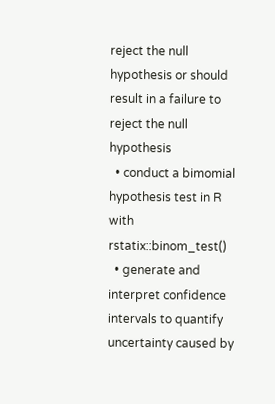reject the null hypothesis or should result in a failure to reject the null hypothesis
  • conduct a bimomial hypothesis test in R with rstatix::binom_test()
  • generate and interpret confidence intervals to quantify uncertainty caused by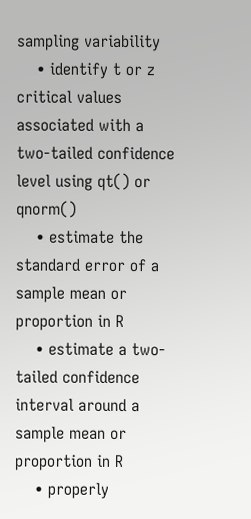sampling variability
    • identify t or z critical values associated with a two-tailed confidence level using qt() or qnorm()
    • estimate the standard error of a sample mean or proportion in R
    • estimate a two-tailed confidence interval around a sample mean or proportion in R
    • properly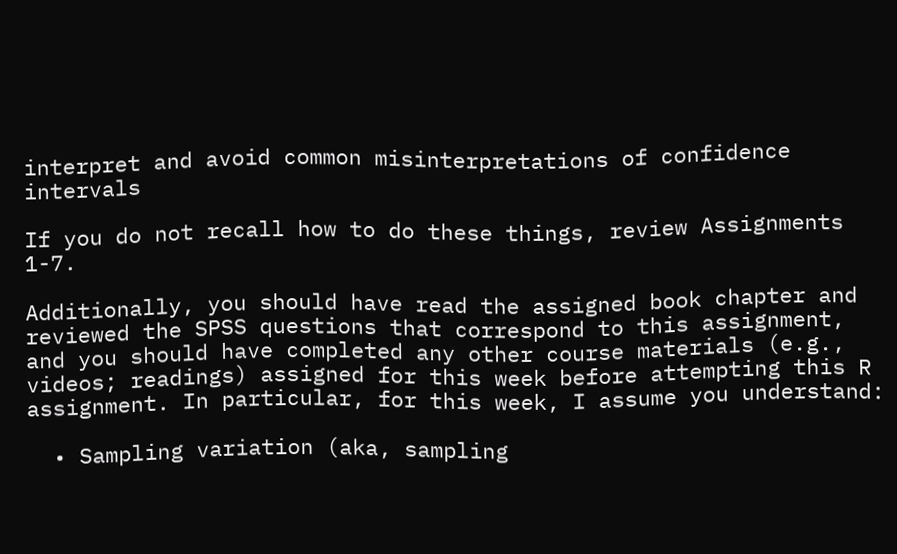interpret and avoid common misinterpretations of confidence intervals

If you do not recall how to do these things, review Assignments 1-7.

Additionally, you should have read the assigned book chapter and reviewed the SPSS questions that correspond to this assignment, and you should have completed any other course materials (e.g., videos; readings) assigned for this week before attempting this R assignment. In particular, for this week, I assume you understand:

  • Sampling variation (aka, sampling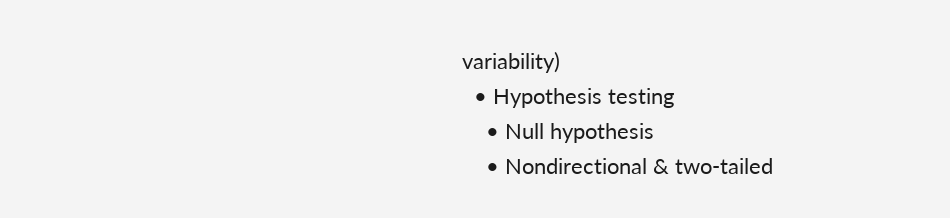variability)
  • Hypothesis testing
    • Null hypothesis
    • Nondirectional & two-tailed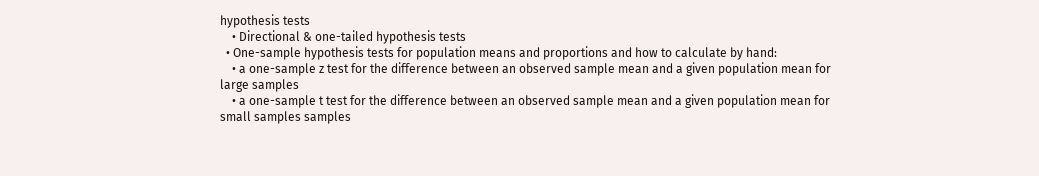hypothesis tests
    • Directional & one-tailed hypothesis tests
  • One-sample hypothesis tests for population means and proportions and how to calculate by hand:
    • a one-sample z test for the difference between an observed sample mean and a given population mean for large samples
    • a one-sample t test for the difference between an observed sample mean and a given population mean for small samples samples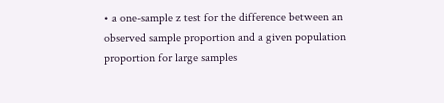• a one-sample z test for the difference between an observed sample proportion and a given population proportion for large samples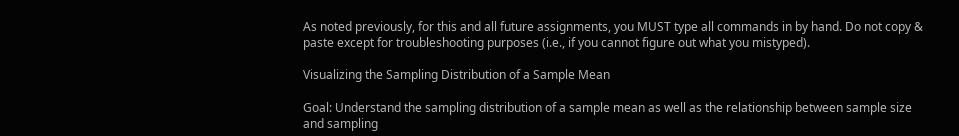As noted previously, for this and all future assignments, you MUST type all commands in by hand. Do not copy & paste except for troubleshooting purposes (i.e., if you cannot figure out what you mistyped).

Visualizing the Sampling Distribution of a Sample Mean

Goal: Understand the sampling distribution of a sample mean as well as the relationship between sample size and sampling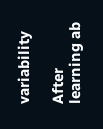variability

After learning ab